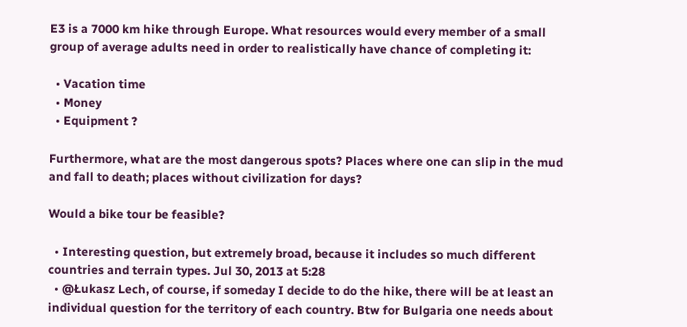E3 is a 7000 km hike through Europe. What resources would every member of a small group of average adults need in order to realistically have chance of completing it:

  • Vacation time
  • Money
  • Equipment ?

Furthermore, what are the most dangerous spots? Places where one can slip in the mud and fall to death; places without civilization for days?

Would a bike tour be feasible?

  • Interesting question, but extremely broad, because it includes so much different countries and terrain types. Jul 30, 2013 at 5:28
  • @Łukasz Lech, of course, if someday I decide to do the hike, there will be at least an individual question for the territory of each country. Btw for Bulgaria one needs about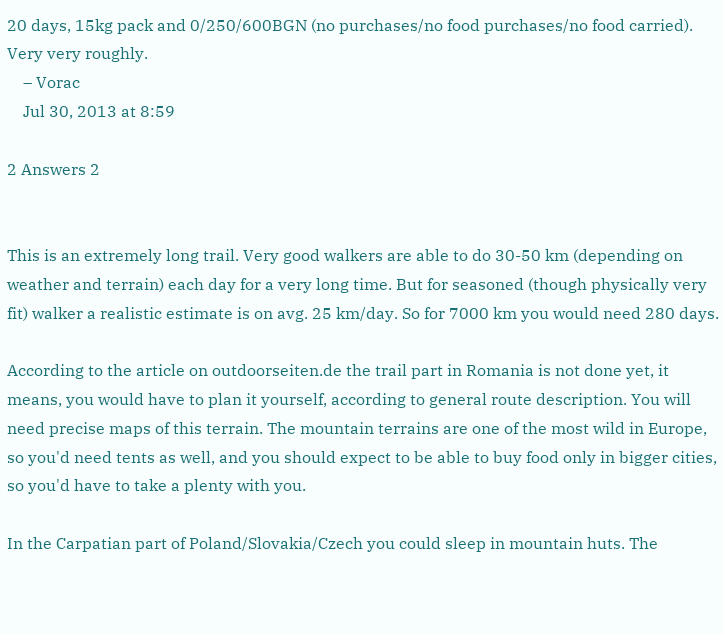20 days, 15kg pack and 0/250/600BGN (no purchases/no food purchases/no food carried). Very very roughly.
    – Vorac
    Jul 30, 2013 at 8:59

2 Answers 2


This is an extremely long trail. Very good walkers are able to do 30-50 km (depending on weather and terrain) each day for a very long time. But for seasoned (though physically very fit) walker a realistic estimate is on avg. 25 km/day. So for 7000 km you would need 280 days.

According to the article on outdoorseiten.de the trail part in Romania is not done yet, it means, you would have to plan it yourself, according to general route description. You will need precise maps of this terrain. The mountain terrains are one of the most wild in Europe, so you'd need tents as well, and you should expect to be able to buy food only in bigger cities, so you'd have to take a plenty with you.

In the Carpatian part of Poland/Slovakia/Czech you could sleep in mountain huts. The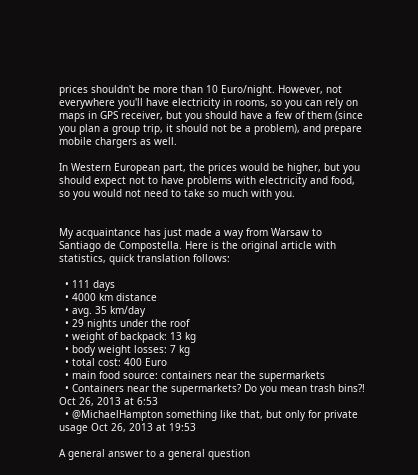prices shouldn't be more than 10 Euro/night. However, not everywhere you'll have electricity in rooms, so you can rely on maps in GPS receiver, but you should have a few of them (since you plan a group trip, it should not be a problem), and prepare mobile chargers as well.

In Western European part, the prices would be higher, but you should expect not to have problems with electricity and food, so you would not need to take so much with you.


My acquaintance has just made a way from Warsaw to Santiago de Compostella. Here is the original article with statistics, quick translation follows:

  • 111 days
  • 4000 km distance
  • avg. 35 km/day
  • 29 nights under the roof
  • weight of backpack: 13 kg
  • body weight losses: 7 kg
  • total cost: 400 Euro
  • main food source: containers near the supermarkets
  • Containers near the supermarkets? Do you mean trash bins?! Oct 26, 2013 at 6:53
  • @MichaelHampton something like that, but only for private usage Oct 26, 2013 at 19:53

A general answer to a general question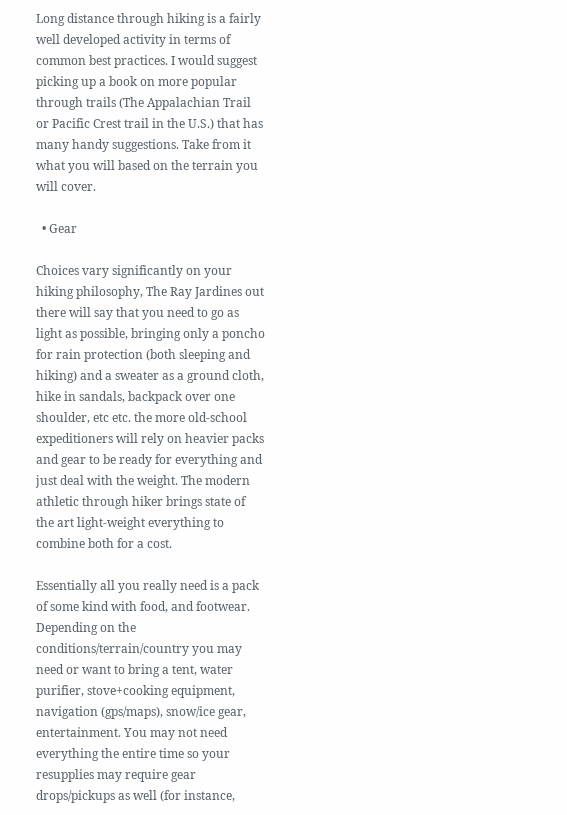Long distance through hiking is a fairly well developed activity in terms of common best practices. I would suggest picking up a book on more popular through trails (The Appalachian Trail or Pacific Crest trail in the U.S.) that has many handy suggestions. Take from it what you will based on the terrain you will cover.

  • Gear

Choices vary significantly on your hiking philosophy, The Ray Jardines out there will say that you need to go as light as possible, bringing only a poncho for rain protection (both sleeping and hiking) and a sweater as a ground cloth, hike in sandals, backpack over one shoulder, etc etc. the more old-school expeditioners will rely on heavier packs and gear to be ready for everything and just deal with the weight. The modern athletic through hiker brings state of the art light-weight everything to combine both for a cost.

Essentially all you really need is a pack of some kind with food, and footwear. Depending on the conditions/terrain/country you may need or want to bring a tent, water purifier, stove+cooking equipment, navigation (gps/maps), snow/ice gear, entertainment. You may not need everything the entire time so your resupplies may require gear drops/pickups as well (for instance,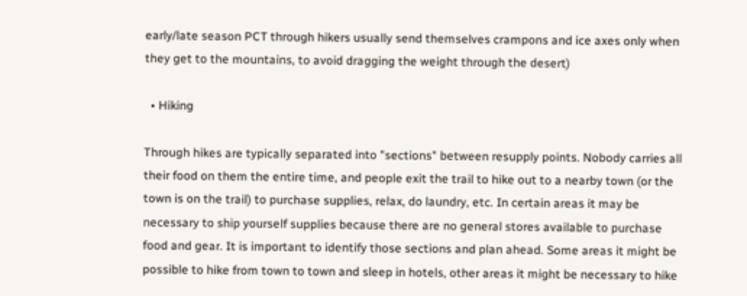early/late season PCT through hikers usually send themselves crampons and ice axes only when they get to the mountains, to avoid dragging the weight through the desert)

  • Hiking

Through hikes are typically separated into "sections" between resupply points. Nobody carries all their food on them the entire time, and people exit the trail to hike out to a nearby town (or the town is on the trail) to purchase supplies, relax, do laundry, etc. In certain areas it may be necessary to ship yourself supplies because there are no general stores available to purchase food and gear. It is important to identify those sections and plan ahead. Some areas it might be possible to hike from town to town and sleep in hotels, other areas it might be necessary to hike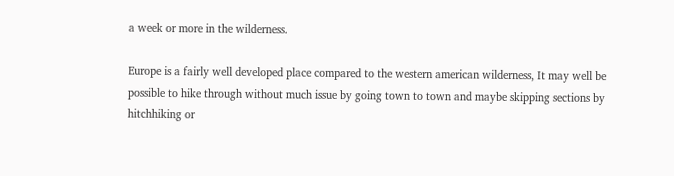a week or more in the wilderness.

Europe is a fairly well developed place compared to the western american wilderness, It may well be possible to hike through without much issue by going town to town and maybe skipping sections by hitchhiking or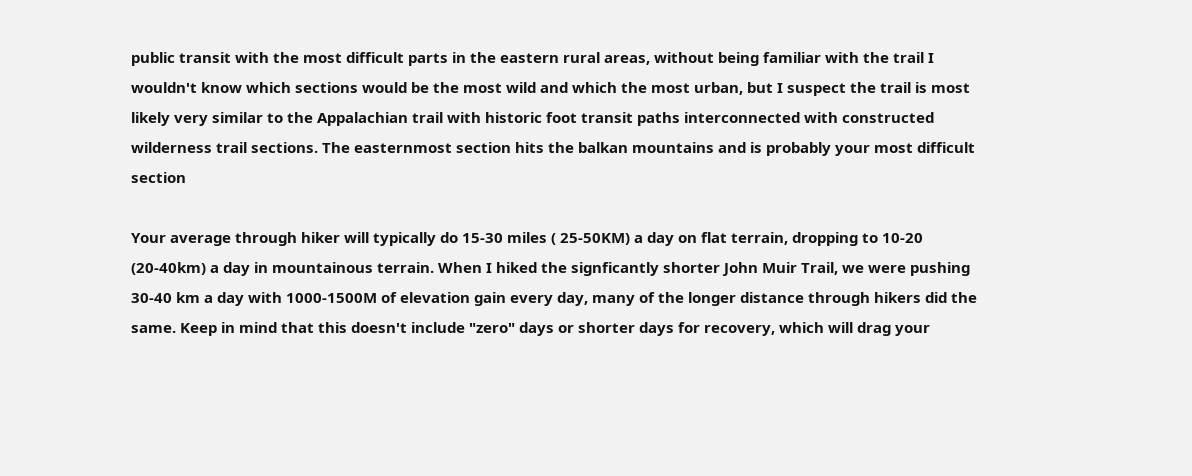public transit with the most difficult parts in the eastern rural areas, without being familiar with the trail I wouldn't know which sections would be the most wild and which the most urban, but I suspect the trail is most likely very similar to the Appalachian trail with historic foot transit paths interconnected with constructed wilderness trail sections. The easternmost section hits the balkan mountains and is probably your most difficult section

Your average through hiker will typically do 15-30 miles ( 25-50KM) a day on flat terrain, dropping to 10-20 (20-40km) a day in mountainous terrain. When I hiked the signficantly shorter John Muir Trail, we were pushing 30-40 km a day with 1000-1500M of elevation gain every day, many of the longer distance through hikers did the same. Keep in mind that this doesn't include "zero" days or shorter days for recovery, which will drag your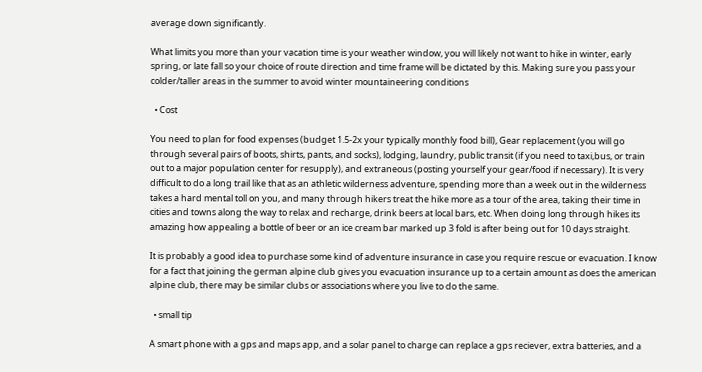average down significantly.

What limits you more than your vacation time is your weather window, you will likely not want to hike in winter, early spring, or late fall so your choice of route direction and time frame will be dictated by this. Making sure you pass your colder/taller areas in the summer to avoid winter mountaineering conditions

  • Cost

You need to plan for food expenses (budget 1.5-2x your typically monthly food bill), Gear replacement (you will go through several pairs of boots, shirts, pants, and socks), lodging, laundry, public transit (if you need to taxi,bus, or train out to a major population center for resupply), and extraneous (posting yourself your gear/food if necessary). It is very difficult to do a long trail like that as an athletic wilderness adventure, spending more than a week out in the wilderness takes a hard mental toll on you, and many through hikers treat the hike more as a tour of the area, taking their time in cities and towns along the way to relax and recharge, drink beers at local bars, etc. When doing long through hikes its amazing how appealing a bottle of beer or an ice cream bar marked up 3 fold is after being out for 10 days straight.

It is probably a good idea to purchase some kind of adventure insurance in case you require rescue or evacuation. I know for a fact that joining the german alpine club gives you evacuation insurance up to a certain amount as does the american alpine club, there may be similar clubs or associations where you live to do the same.

  • small tip

A smart phone with a gps and maps app, and a solar panel to charge can replace a gps reciever, extra batteries, and a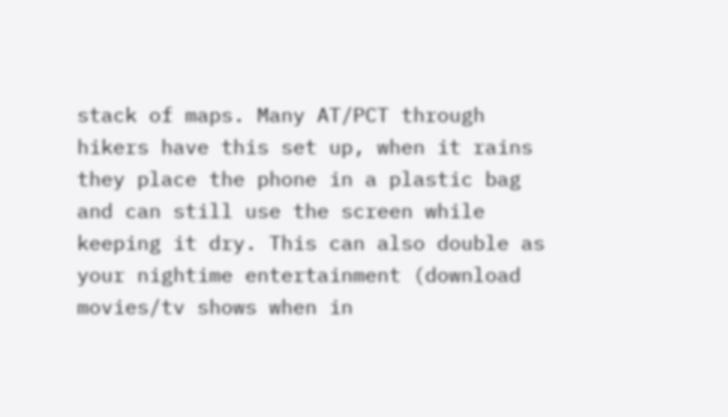stack of maps. Many AT/PCT through hikers have this set up, when it rains they place the phone in a plastic bag and can still use the screen while keeping it dry. This can also double as your nightime entertainment (download movies/tv shows when in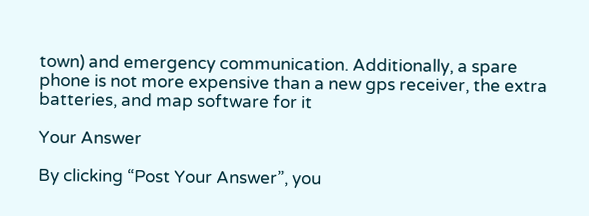town) and emergency communication. Additionally, a spare phone is not more expensive than a new gps receiver, the extra batteries, and map software for it

Your Answer

By clicking “Post Your Answer”, you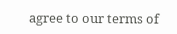agree to our terms of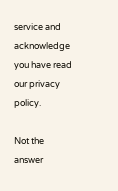service and acknowledge you have read our privacy policy.

Not the answer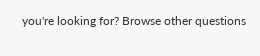you're looking for? Browse other questions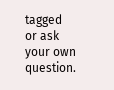tagged or ask your own question.